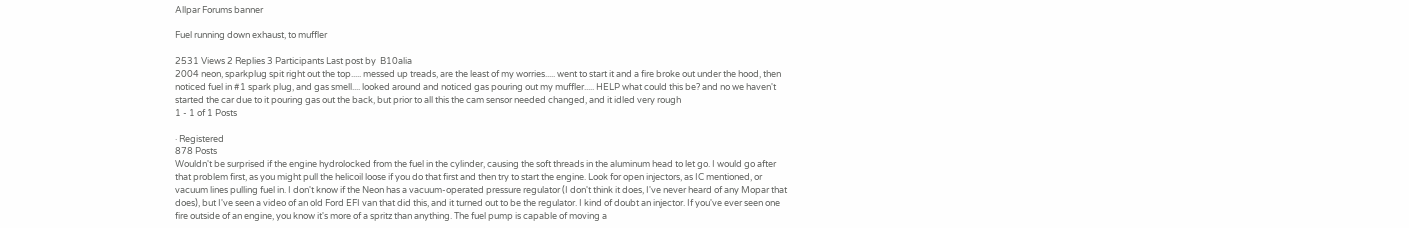Allpar Forums banner

Fuel running down exhaust, to muffler

2531 Views 2 Replies 3 Participants Last post by  B10alia
2004 neon, sparkplug spit right out the top..... messed up treads, are the least of my worries..... went to start it and a fire broke out under the hood, then noticed fuel in #1 spark plug, and gas smell.... looked around and noticed gas pouring out my muffler..... HELP what could this be? and no we haven't started the car due to it pouring gas out the back, but prior to all this the cam sensor needed changed, and it idled very rough
1 - 1 of 1 Posts

· Registered
878 Posts
Wouldn't be surprised if the engine hydrolocked from the fuel in the cylinder, causing the soft threads in the aluminum head to let go. I would go after that problem first, as you might pull the helicoil loose if you do that first and then try to start the engine. Look for open injectors, as IC mentioned, or vacuum lines pulling fuel in. I don't know if the Neon has a vacuum-operated pressure regulator (I don't think it does, I've never heard of any Mopar that does), but I've seen a video of an old Ford EFI van that did this, and it turned out to be the regulator. I kind of doubt an injector. If you've ever seen one fire outside of an engine, you know it's more of a spritz than anything. The fuel pump is capable of moving a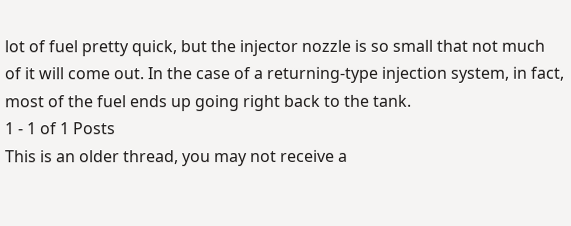lot of fuel pretty quick, but the injector nozzle is so small that not much of it will come out. In the case of a returning-type injection system, in fact, most of the fuel ends up going right back to the tank.
1 - 1 of 1 Posts
This is an older thread, you may not receive a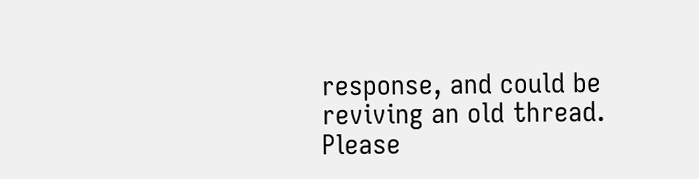response, and could be reviving an old thread. Please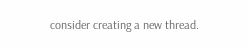consider creating a new thread.